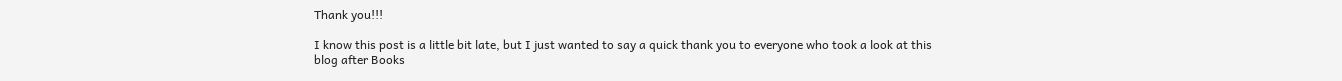Thank you!!!

I know this post is a little bit late, but I just wanted to say a quick thank you to everyone who took a look at this blog after Books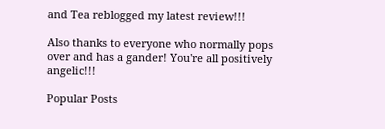and Tea reblogged my latest review!!!

Also thanks to everyone who normally pops over and has a gander! You're all positively angelic!!!

Popular Posts